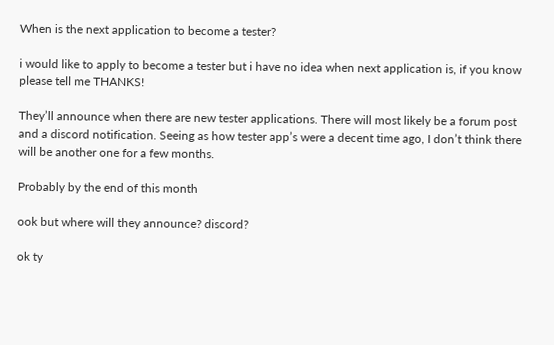When is the next application to become a tester?

i would like to apply to become a tester but i have no idea when next application is, if you know please tell me THANKS!

They’ll announce when there are new tester applications. There will most likely be a forum post and a discord notification. Seeing as how tester app’s were a decent time ago, I don’t think there will be another one for a few months.

Probably by the end of this month

ook but where will they announce? discord?

ok ty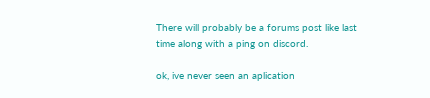There will probably be a forums post like last time along with a ping on discord.

ok, ive never seen an aplication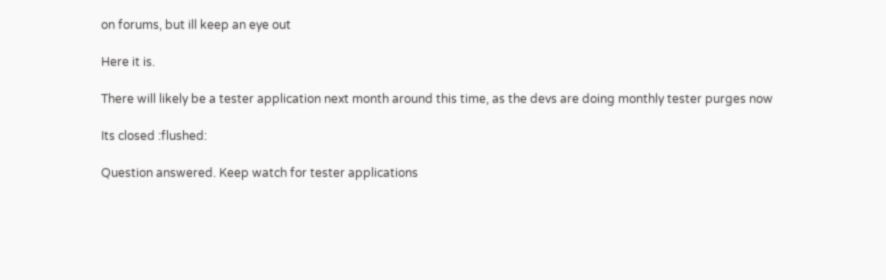on forums, but ill keep an eye out

Here it is.

There will likely be a tester application next month around this time, as the devs are doing monthly tester purges now

Its closed :flushed:

Question answered. Keep watch for tester applications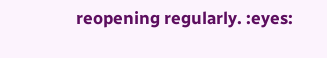reopening regularly. :eyes: